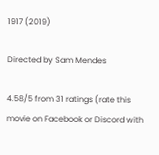1917 (2019)

Directed by Sam Mendes

4.58/5 from 31 ratings (rate this movie on Facebook or Discord with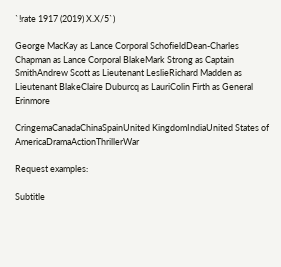`!rate 1917 (2019) X.X/5`)

George MacKay as Lance Corporal SchofieldDean-Charles Chapman as Lance Corporal BlakeMark Strong as Captain SmithAndrew Scott as Lieutenant LeslieRichard Madden as Lieutenant BlakeClaire Duburcq as LauriColin Firth as General Erinmore

CringemaCanadaChinaSpainUnited KingdomIndiaUnited States of AmericaDramaActionThrillerWar

Request examples:

Subtitle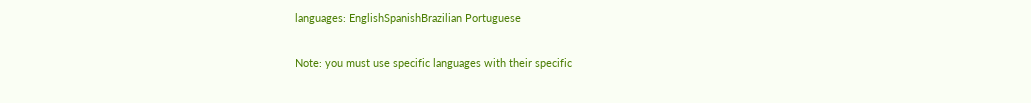languages: EnglishSpanishBrazilian Portuguese

Note: you must use specific languages with their specific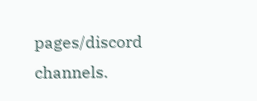pages/discord channels.